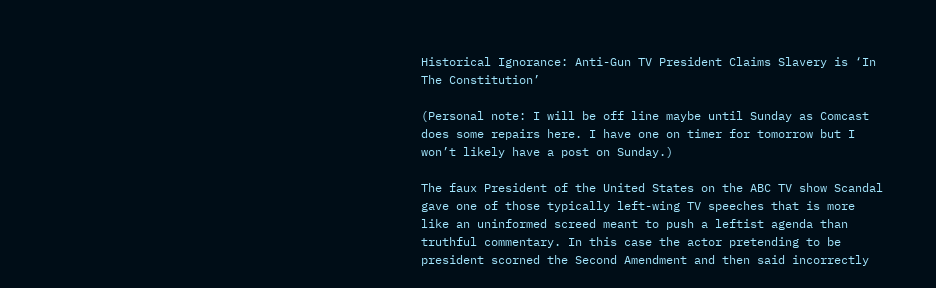Historical Ignorance: Anti-Gun TV President Claims Slavery is ‘In The Constitution’

(Personal note: I will be off line maybe until Sunday as Comcast does some repairs here. I have one on timer for tomorrow but I won’t likely have a post on Sunday.)

The faux President of the United States on the ABC TV show Scandal gave one of those typically left-wing TV speeches that is more like an uninformed screed meant to push a leftist agenda than truthful commentary. In this case the actor pretending to be president scorned the Second Amendment and then said incorrectly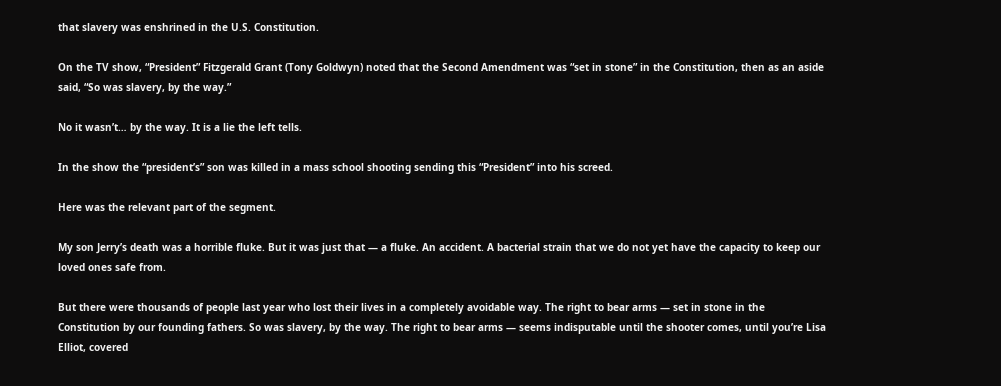that slavery was enshrined in the U.S. Constitution.

On the TV show, “President” Fitzgerald Grant (Tony Goldwyn) noted that the Second Amendment was “set in stone” in the Constitution, then as an aside said, “So was slavery, by the way.”

No it wasn’t… by the way. It is a lie the left tells.

In the show the “president’s” son was killed in a mass school shooting sending this “President” into his screed.

Here was the relevant part of the segment.

My son Jerry’s death was a horrible fluke. But it was just that — a fluke. An accident. A bacterial strain that we do not yet have the capacity to keep our loved ones safe from.

But there were thousands of people last year who lost their lives in a completely avoidable way. The right to bear arms — set in stone in the Constitution by our founding fathers. So was slavery, by the way. The right to bear arms — seems indisputable until the shooter comes, until you’re Lisa Elliot, covered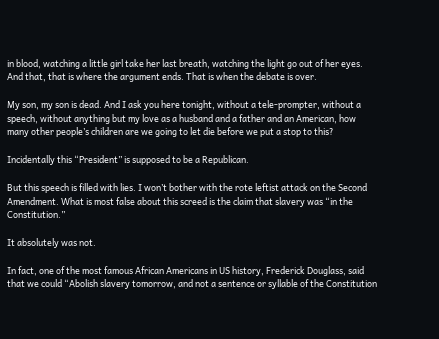in blood, watching a little girl take her last breath, watching the light go out of her eyes. And that, that is where the argument ends. That is when the debate is over.

My son, my son is dead. And I ask you here tonight, without a tele-prompter, without a speech, without anything but my love as a husband and a father and an American, how many other people’s children are we going to let die before we put a stop to this?

Incidentally this “President” is supposed to be a Republican.

But this speech is filled with lies. I won’t bother with the rote leftist attack on the Second Amendment. What is most false about this screed is the claim that slavery was “in the Constitution.”

It absolutely was not.

In fact, one of the most famous African Americans in US history, Frederick Douglass, said that we could “Abolish slavery tomorrow, and not a sentence or syllable of the Constitution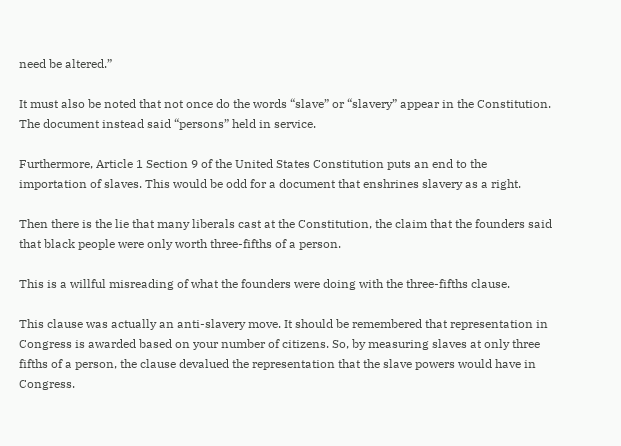need be altered.”

It must also be noted that not once do the words “slave” or “slavery” appear in the Constitution. The document instead said “persons” held in service.

Furthermore, Article 1 Section 9 of the United States Constitution puts an end to the importation of slaves. This would be odd for a document that enshrines slavery as a right.

Then there is the lie that many liberals cast at the Constitution, the claim that the founders said that black people were only worth three-fifths of a person.

This is a willful misreading of what the founders were doing with the three-fifths clause.

This clause was actually an anti-slavery move. It should be remembered that representation in Congress is awarded based on your number of citizens. So, by measuring slaves at only three fifths of a person, the clause devalued the representation that the slave powers would have in Congress.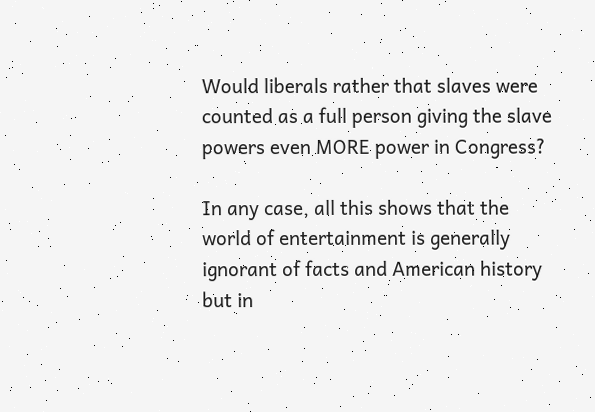Would liberals rather that slaves were counted as a full person giving the slave powers even MORE power in Congress?

In any case, all this shows that the world of entertainment is generally ignorant of facts and American history but in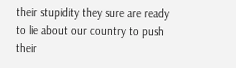their stupidity they sure are ready to lie about our country to push their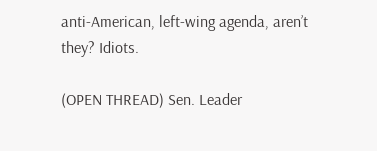anti-American, left-wing agenda, aren’t they? Idiots.

(OPEN THREAD) Sen. Leader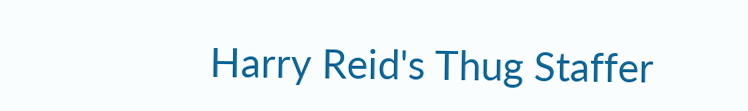Harry Reid's Thug Staffer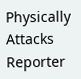Physically Attacks Reporter